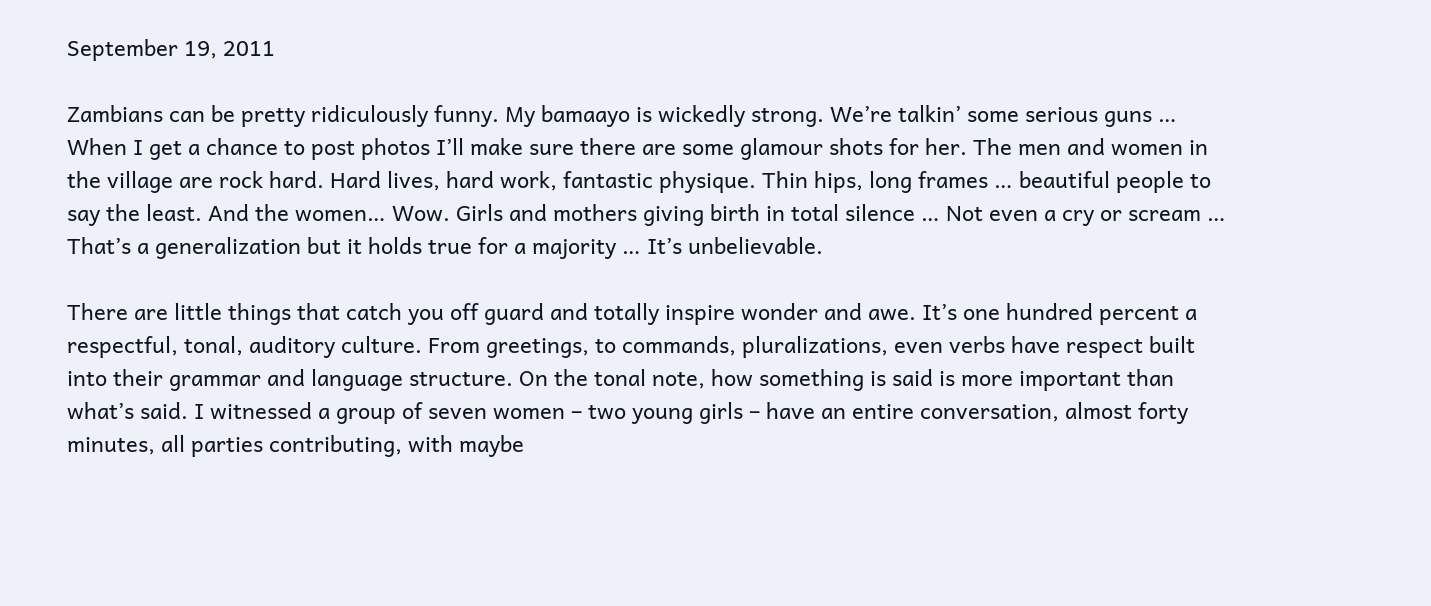September 19, 2011

Zambians can be pretty ridiculously funny. My bamaayo is wickedly strong. We’re talkin’ some serious guns … When I get a chance to post photos I’ll make sure there are some glamour shots for her. The men and women in the village are rock hard. Hard lives, hard work, fantastic physique. Thin hips, long frames … beautiful people to say the least. And the women… Wow. Girls and mothers giving birth in total silence … Not even a cry or scream … That’s a generalization but it holds true for a majority … It’s unbelievable.

There are little things that catch you off guard and totally inspire wonder and awe. It’s one hundred percent a respectful, tonal, auditory culture. From greetings, to commands, pluralizations, even verbs have respect built into their grammar and language structure. On the tonal note, how something is said is more important than what’s said. I witnessed a group of seven women – two young girls – have an entire conversation, almost forty minutes, all parties contributing, with maybe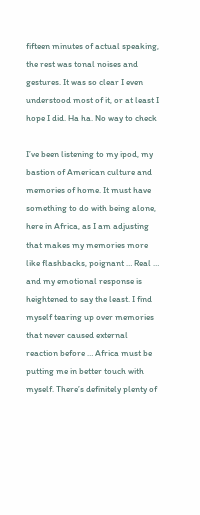fifteen minutes of actual speaking, the rest was tonal noises and gestures. It was so clear I even understood most of it, or at least I hope I did. Ha ha. No way to check

I’ve been listening to my ipod, my bastion of American culture and memories of home. It must have something to do with being alone, here in Africa, as I am adjusting that makes my memories more like flashbacks, poignant … Real … and my emotional response is heightened to say the least. I find myself tearing up over memories that never caused external reaction before … Africa must be putting me in better touch with myself. There’s definitely plenty of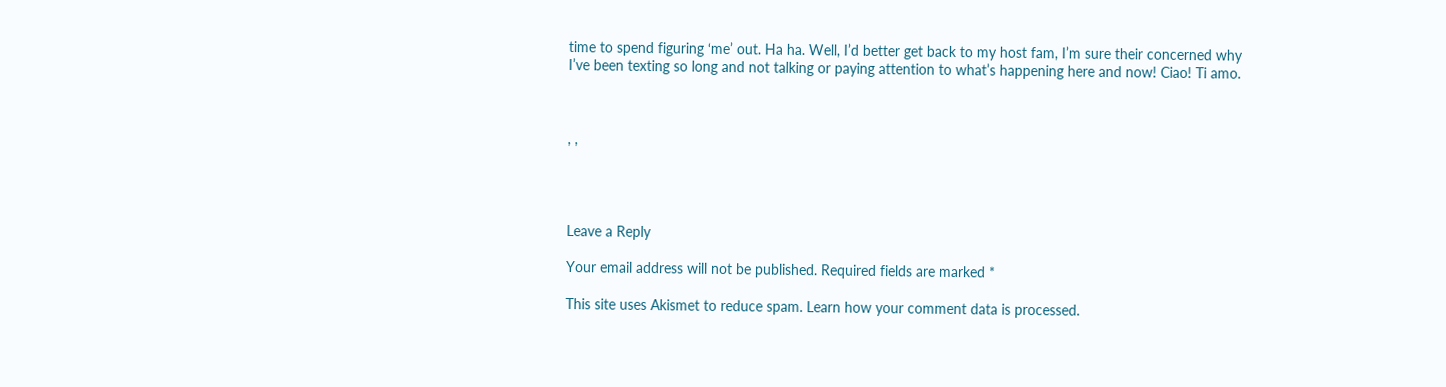time to spend figuring ‘me’ out. Ha ha. Well, I’d better get back to my host fam, I’m sure their concerned why I’ve been texting so long and not talking or paying attention to what’s happening here and now! Ciao! Ti amo.



, ,




Leave a Reply

Your email address will not be published. Required fields are marked *

This site uses Akismet to reduce spam. Learn how your comment data is processed.